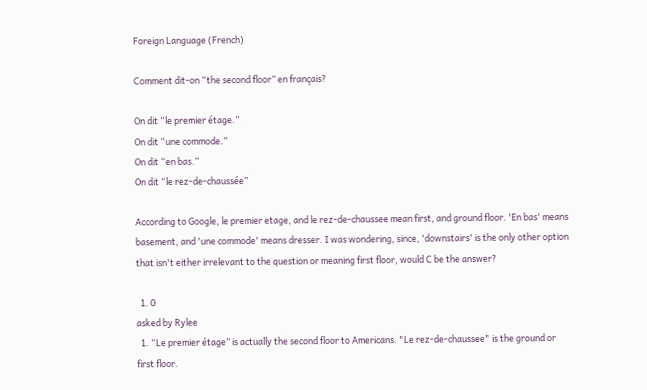Foreign Language (French)

Comment dit-on “the second floor” en français?

On dit “le premier étage.”
On dit “une commode.”
On dit “en bas.”
On dit “le rez-de-chaussée”

According to Google, le premier etage, and le rez-de-chaussee mean first, and ground floor. 'En bas' means basement, and 'une commode' means dresser. I was wondering, since, 'downstairs' is the only other option that isn't either irrelevant to the question or meaning first floor, would C be the answer?

  1. 0
asked by Rylee
  1. “Le premier étage” is actually the second floor to Americans. "Le rez-de-chaussee" is the ground or first floor.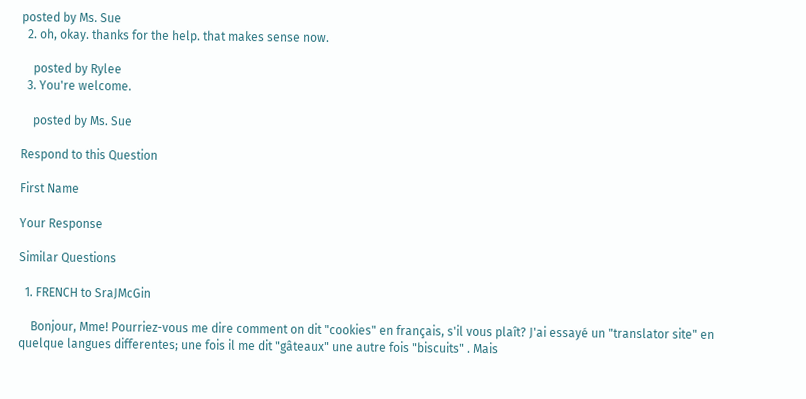posted by Ms. Sue
  2. oh, okay. thanks for the help. that makes sense now.

    posted by Rylee
  3. You're welcome.

    posted by Ms. Sue

Respond to this Question

First Name

Your Response

Similar Questions

  1. FRENCH to SraJMcGin

    Bonjour, Mme! Pourriez-vous me dire comment on dit "cookies" en français, s'il vous plaît? J'ai essayé un "translator site" en quelque langues differentes; une fois il me dit "gâteaux" une autre fois "biscuits" . Mais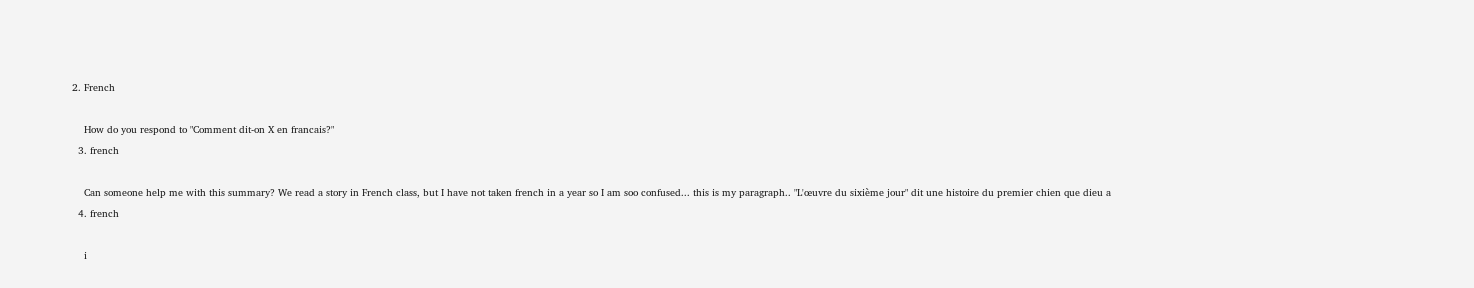2. French

    How do you respond to "Comment dit-on X en francais?"
  3. french

    Can someone help me with this summary? We read a story in French class, but I have not taken french in a year so I am soo confused... this is my paragraph.. "L'œuvre du sixième jour" dit une histoire du premier chien que dieu a
  4. french

    i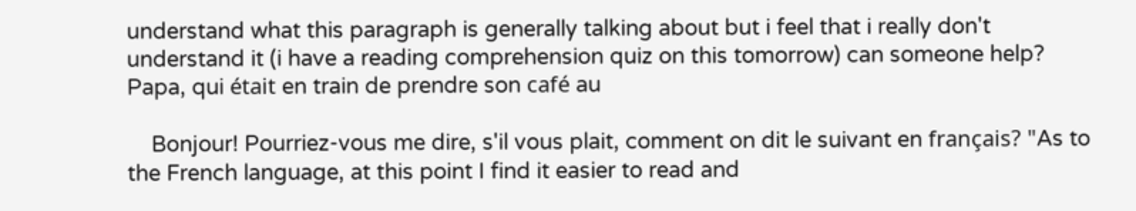understand what this paragraph is generally talking about but i feel that i really don't understand it (i have a reading comprehension quiz on this tomorrow) can someone help? Papa, qui était en train de prendre son café au

    Bonjour! Pourriez-vous me dire, s'il vous plait, comment on dit le suivant en français? "As to the French language, at this point I find it easier to read and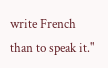write French than to speak it."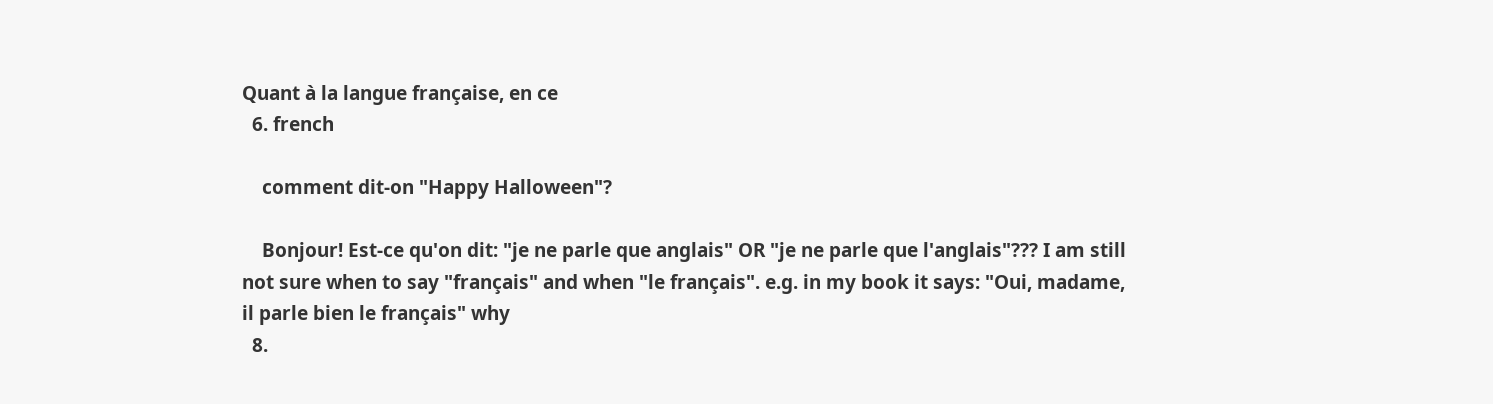Quant à la langue française, en ce
  6. french

    comment dit-on "Happy Halloween"?

    Bonjour! Est-ce qu'on dit: "je ne parle que anglais" OR "je ne parle que l'anglais"??? I am still not sure when to say "français" and when "le français". e.g. in my book it says: "Oui, madame, il parle bien le français" why
  8.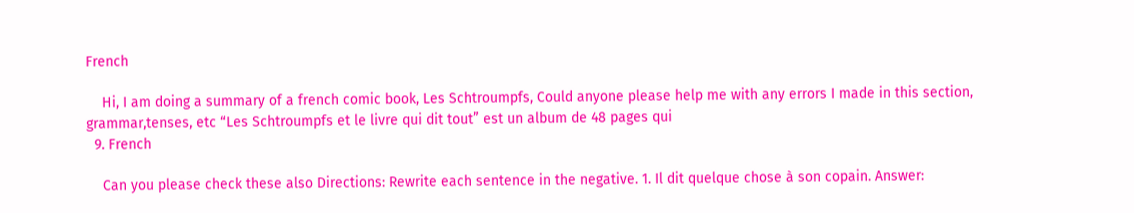French

    Hi, I am doing a summary of a french comic book, Les Schtroumpfs, Could anyone please help me with any errors I made in this section, grammar,tenses, etc “Les Schtroumpfs et le livre qui dit tout” est un album de 48 pages qui
  9. French

    Can you please check these also Directions: Rewrite each sentence in the negative. 1. Il dit quelque chose à son copain. Answer: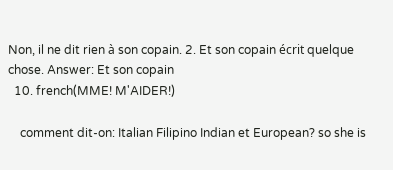Non, il ne dit rien à son copain. 2. Et son copain écrit quelque chose. Answer: Et son copain
  10. french(MME! M'AIDER!)

    comment dit-on: Italian Filipino Indian et European? so she is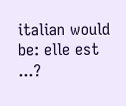italian would be: elle est ...?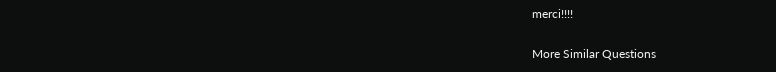merci!!!!

More Similar Questions